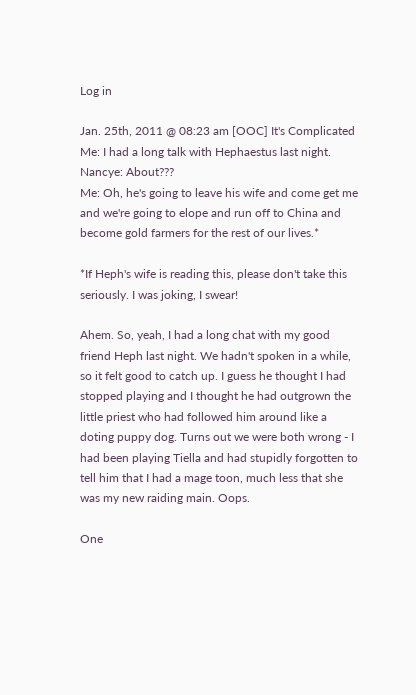Log in

Jan. 25th, 2011 @ 08:23 am [OOC] It's Complicated
Me: I had a long talk with Hephaestus last night.
Nancye: About???
Me: Oh, he's going to leave his wife and come get me and we're going to elope and run off to China and become gold farmers for the rest of our lives.*

*If Heph's wife is reading this, please don't take this seriously. I was joking, I swear!

Ahem. So, yeah, I had a long chat with my good friend Heph last night. We hadn't spoken in a while, so it felt good to catch up. I guess he thought I had stopped playing and I thought he had outgrown the little priest who had followed him around like a doting puppy dog. Turns out we were both wrong - I had been playing Tiella and had stupidly forgotten to tell him that I had a mage toon, much less that she was my new raiding main. Oops.

One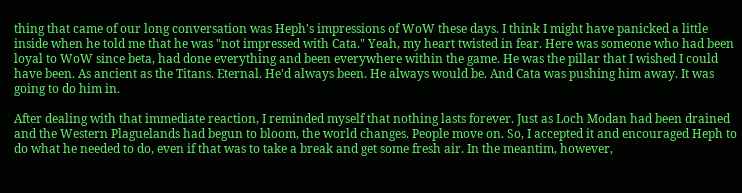thing that came of our long conversation was Heph's impressions of WoW these days. I think I might have panicked a little inside when he told me that he was "not impressed with Cata." Yeah, my heart twisted in fear. Here was someone who had been loyal to WoW since beta, had done everything and been everywhere within the game. He was the pillar that I wished I could have been. As ancient as the Titans. Eternal. He'd always been. He always would be. And Cata was pushing him away. It was going to do him in.

After dealing with that immediate reaction, I reminded myself that nothing lasts forever. Just as Loch Modan had been drained and the Western Plaguelands had begun to bloom, the world changes. People move on. So, I accepted it and encouraged Heph to do what he needed to do, even if that was to take a break and get some fresh air. In the meantim, however,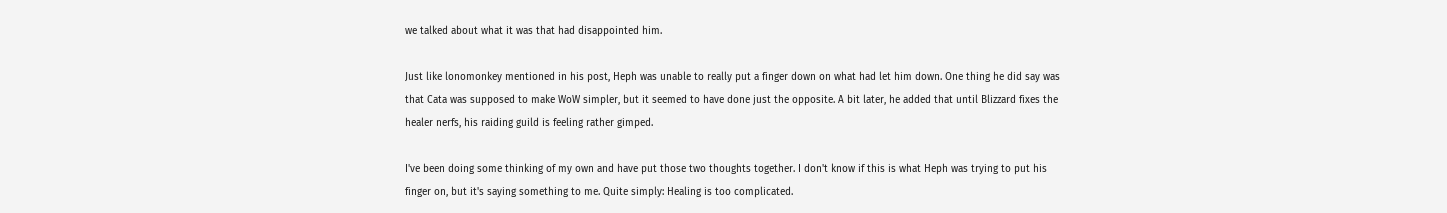we talked about what it was that had disappointed him.

Just like lonomonkey mentioned in his post, Heph was unable to really put a finger down on what had let him down. One thing he did say was that Cata was supposed to make WoW simpler, but it seemed to have done just the opposite. A bit later, he added that until Blizzard fixes the healer nerfs, his raiding guild is feeling rather gimped.

I've been doing some thinking of my own and have put those two thoughts together. I don't know if this is what Heph was trying to put his finger on, but it's saying something to me. Quite simply: Healing is too complicated.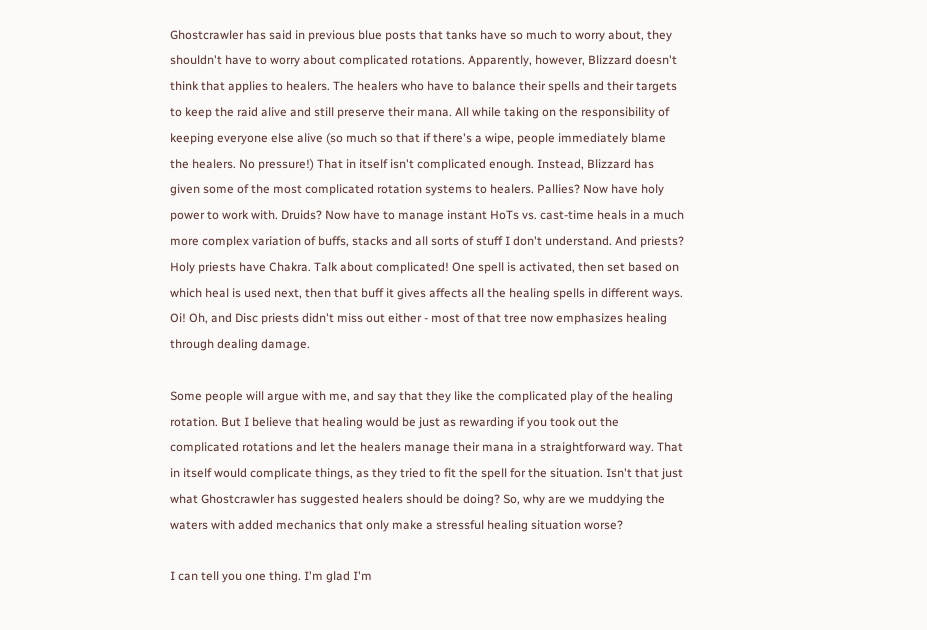Ghostcrawler has said in previous blue posts that tanks have so much to worry about, they shouldn't have to worry about complicated rotations. Apparently, however, Blizzard doesn't think that applies to healers. The healers who have to balance their spells and their targets to keep the raid alive and still preserve their mana. All while taking on the responsibility of keeping everyone else alive (so much so that if there's a wipe, people immediately blame the healers. No pressure!) That in itself isn't complicated enough. Instead, Blizzard has given some of the most complicated rotation systems to healers. Pallies? Now have holy power to work with. Druids? Now have to manage instant HoTs vs. cast-time heals in a much more complex variation of buffs, stacks and all sorts of stuff I don't understand. And priests? Holy priests have Chakra. Talk about complicated! One spell is activated, then set based on which heal is used next, then that buff it gives affects all the healing spells in different ways. Oi! Oh, and Disc priests didn't miss out either - most of that tree now emphasizes healing through dealing damage.

Some people will argue with me, and say that they like the complicated play of the healing rotation. But I believe that healing would be just as rewarding if you took out the complicated rotations and let the healers manage their mana in a straightforward way. That in itself would complicate things, as they tried to fit the spell for the situation. Isn't that just what Ghostcrawler has suggested healers should be doing? So, why are we muddying the waters with added mechanics that only make a stressful healing situation worse?

I can tell you one thing. I'm glad I'm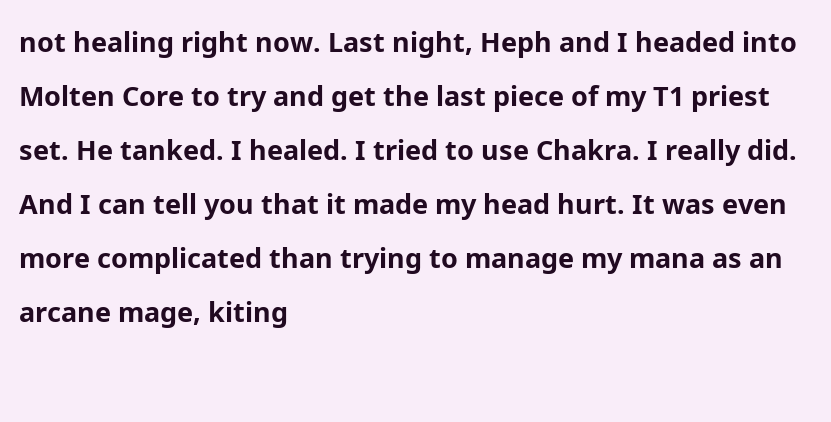not healing right now. Last night, Heph and I headed into Molten Core to try and get the last piece of my T1 priest set. He tanked. I healed. I tried to use Chakra. I really did. And I can tell you that it made my head hurt. It was even more complicated than trying to manage my mana as an arcane mage, kiting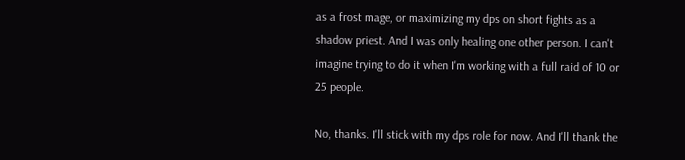as a frost mage, or maximizing my dps on short fights as a shadow priest. And I was only healing one other person. I can't imagine trying to do it when I'm working with a full raid of 10 or 25 people.

No, thanks. I'll stick with my dps role for now. And I'll thank the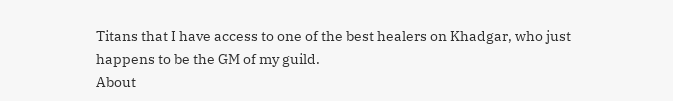Titans that I have access to one of the best healers on Khadgar, who just happens to be the GM of my guild.
About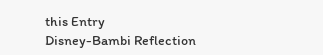this Entry
Disney-Bambi Reflection